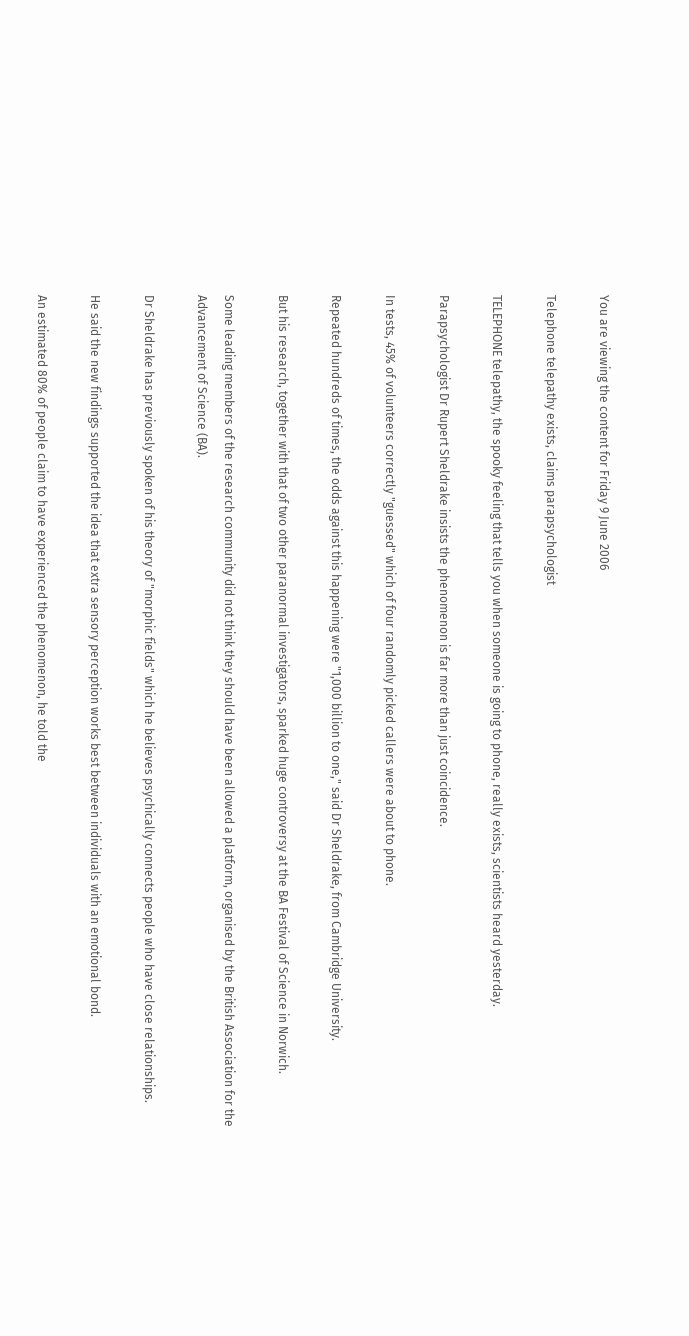You are viewing the content for Friday 9 June 2006

Telephone telepathy exists, claims parapsychologist

TELEPHONE telepathy, the spooky feeling that tells you when someone is going to phone, really exists, scientists heard yesterday.

Parapsychologist Dr Rupert Sheldrake insists the phenomenon is far more than just coincidence.

In tests, 45% of volunteers correctly "guessed" which of four randomly picked callers were about to phone.

Repeated hundreds of times, the odds against this happening were "1,000 billion to one," said Dr Sheldrake, from Cambridge University.

But his research, together with that of two other paranormal investigators, sparked huge controversy at the BA Festival of Science in Norwich.

Some leading members of the research community did not think they should have been allowed a platform, organised by the British Association for the Advancement of Science (BA).

Dr Sheldrake has previously spoken of his theory of "morphic fields" which he believes psychically connects people who have close relationships.

He said the new findings supported the idea that extra sensory perception works best between individuals with an emotional bond.

An estimated 80% of people claim to have experienced the phenomenon, he told the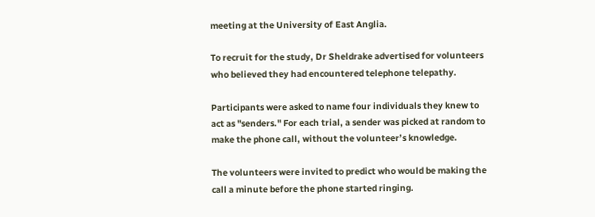meeting at the University of East Anglia.

To recruit for the study, Dr Sheldrake advertised for volunteers who believed they had encountered telephone telepathy.

Participants were asked to name four individuals they knew to act as "senders." For each trial, a sender was picked at random to make the phone call, without the volunteer’s knowledge.

The volunteers were invited to predict who would be making the call a minute before the phone started ringing.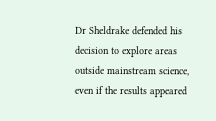Dr Sheldrake defended his decision to explore areas outside mainstream science, even if the results appeared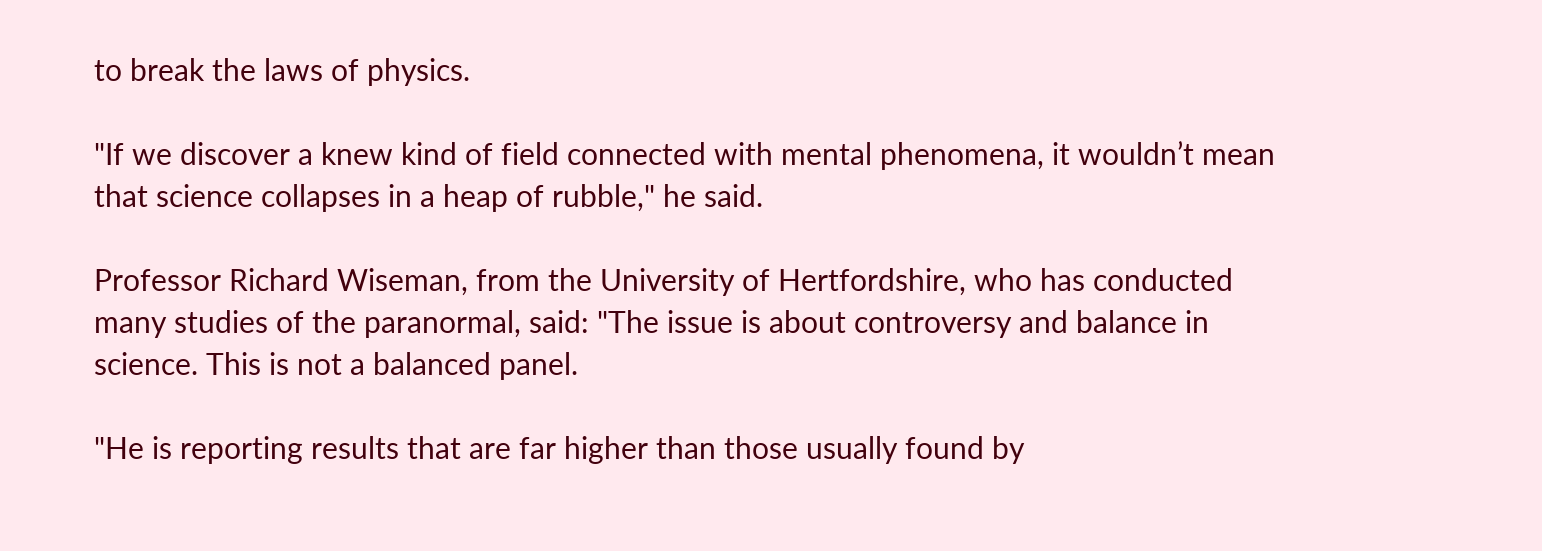to break the laws of physics.

"If we discover a knew kind of field connected with mental phenomena, it wouldn’t mean that science collapses in a heap of rubble," he said.

Professor Richard Wiseman, from the University of Hertfordshire, who has conducted many studies of the paranormal, said: "The issue is about controversy and balance in science. This is not a balanced panel.

"He is reporting results that are far higher than those usually found by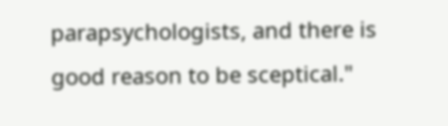parapsychologists, and there is good reason to be sceptical."